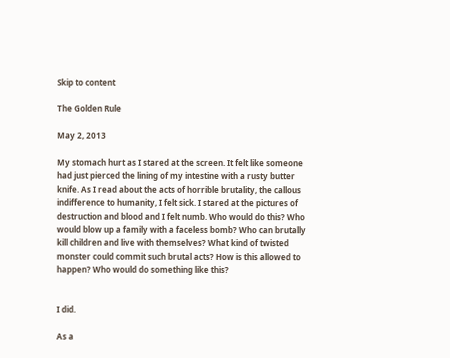Skip to content

The Golden Rule

May 2, 2013

My stomach hurt as I stared at the screen. It felt like someone had just pierced the lining of my intestine with a rusty butter knife. As I read about the acts of horrible brutality, the callous indifference to humanity, I felt sick. I stared at the pictures of destruction and blood and I felt numb. Who would do this? Who would blow up a family with a faceless bomb? Who can brutally kill children and live with themselves? What kind of twisted monster could commit such brutal acts? How is this allowed to happen? Who would do something like this?


I did.

As a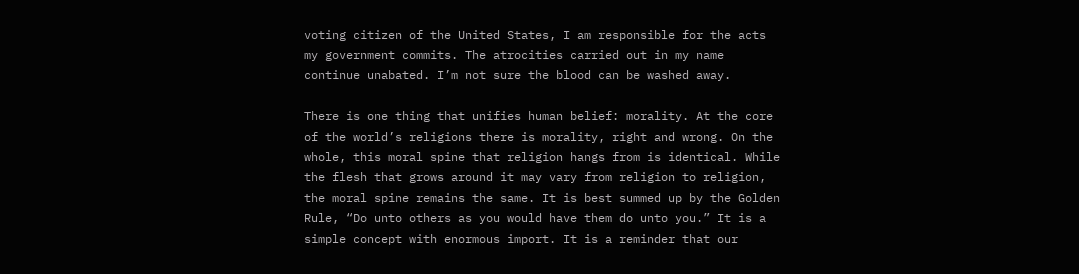voting citizen of the United States, I am responsible for the acts my government commits. The atrocities carried out in my name continue unabated. I’m not sure the blood can be washed away.

There is one thing that unifies human belief: morality. At the core of the world’s religions there is morality, right and wrong. On the whole, this moral spine that religion hangs from is identical. While the flesh that grows around it may vary from religion to religion, the moral spine remains the same. It is best summed up by the Golden Rule, “Do unto others as you would have them do unto you.” It is a simple concept with enormous import. It is a reminder that our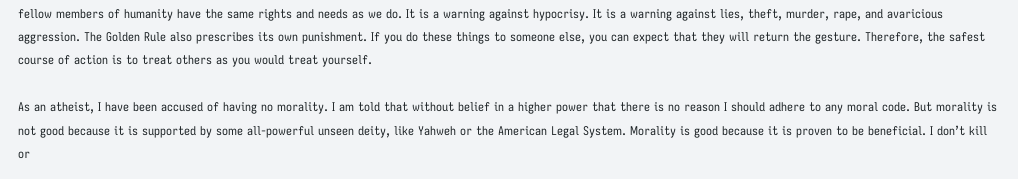fellow members of humanity have the same rights and needs as we do. It is a warning against hypocrisy. It is a warning against lies, theft, murder, rape, and avaricious aggression. The Golden Rule also prescribes its own punishment. If you do these things to someone else, you can expect that they will return the gesture. Therefore, the safest course of action is to treat others as you would treat yourself.

As an atheist, I have been accused of having no morality. I am told that without belief in a higher power that there is no reason I should adhere to any moral code. But morality is not good because it is supported by some all-powerful unseen deity, like Yahweh or the American Legal System. Morality is good because it is proven to be beneficial. I don’t kill or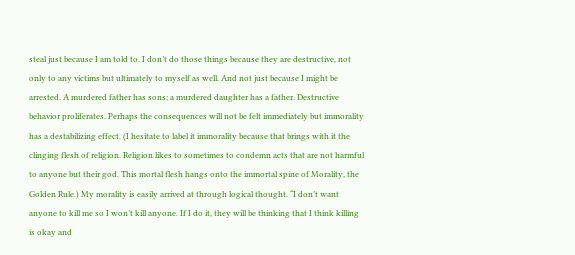steal just because I am told to. I don’t do those things because they are destructive, not only to any victims but ultimately to myself as well. And not just because I might be arrested. A murdered father has sons; a murdered daughter has a father. Destructive behavior proliferates. Perhaps the consequences will not be felt immediately but immorality has a destabilizing effect. (I hesitate to label it immorality because that brings with it the clinging flesh of religion. Religion likes to sometimes to condemn acts that are not harmful to anyone but their god. This mortal flesh hangs onto the immortal spine of Morality, the Golden Rule.) My morality is easily arrived at through logical thought. “I don’t want anyone to kill me so I won’t kill anyone. If I do it, they will be thinking that I think killing is okay and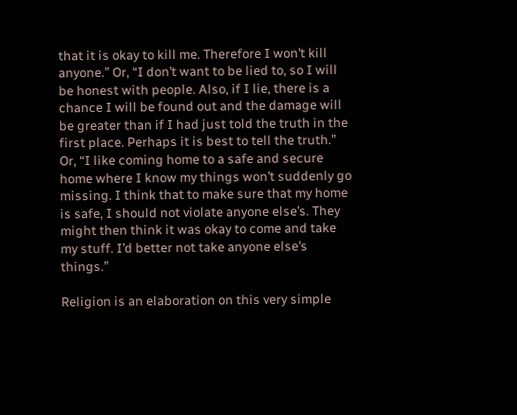that it is okay to kill me. Therefore I won’t kill anyone.” Or, “I don’t want to be lied to, so I will be honest with people. Also, if I lie, there is a chance I will be found out and the damage will be greater than if I had just told the truth in the first place. Perhaps it is best to tell the truth.” Or, “I like coming home to a safe and secure home where I know my things won’t suddenly go missing. I think that to make sure that my home is safe, I should not violate anyone else’s. They might then think it was okay to come and take my stuff. I’d better not take anyone else’s things.”

Religion is an elaboration on this very simple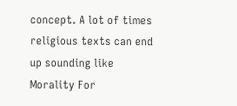concept. A lot of times religious texts can end up sounding like Morality For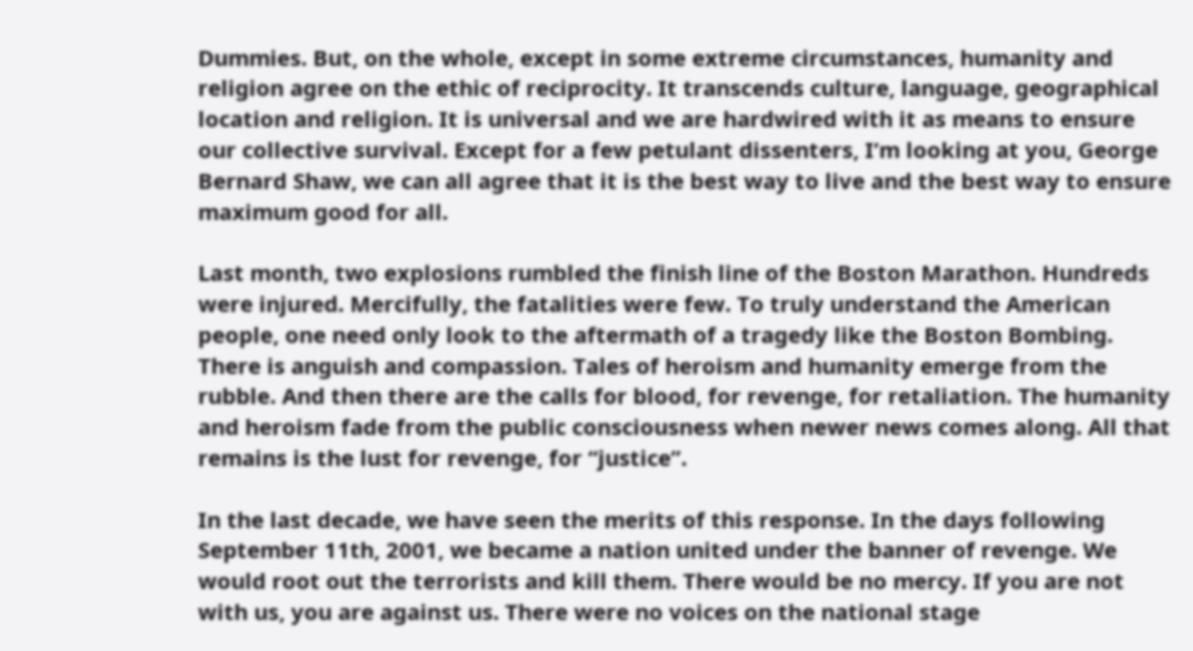Dummies. But, on the whole, except in some extreme circumstances, humanity and religion agree on the ethic of reciprocity. It transcends culture, language, geographical location and religion. It is universal and we are hardwired with it as means to ensure our collective survival. Except for a few petulant dissenters, I’m looking at you, George Bernard Shaw, we can all agree that it is the best way to live and the best way to ensure maximum good for all.

Last month, two explosions rumbled the finish line of the Boston Marathon. Hundreds were injured. Mercifully, the fatalities were few. To truly understand the American people, one need only look to the aftermath of a tragedy like the Boston Bombing. There is anguish and compassion. Tales of heroism and humanity emerge from the rubble. And then there are the calls for blood, for revenge, for retaliation. The humanity and heroism fade from the public consciousness when newer news comes along. All that remains is the lust for revenge, for “justice”.

In the last decade, we have seen the merits of this response. In the days following September 11th, 2001, we became a nation united under the banner of revenge. We would root out the terrorists and kill them. There would be no mercy. If you are not with us, you are against us. There were no voices on the national stage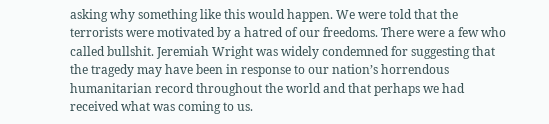asking why something like this would happen. We were told that the terrorists were motivated by a hatred of our freedoms. There were a few who called bullshit. Jeremiah Wright was widely condemned for suggesting that the tragedy may have been in response to our nation’s horrendous humanitarian record throughout the world and that perhaps we had received what was coming to us.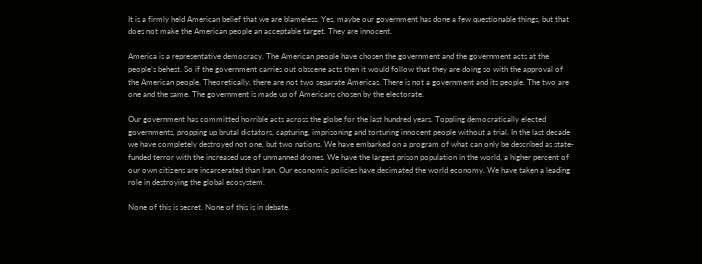It is a firmly held American belief that we are blameless. Yes, maybe our government has done a few questionable things, but that does not make the American people an acceptable target. They are innocent.

America is a representative democracy. The American people have chosen the government and the government acts at the people’s behest. So if the government carries out obscene acts then it would follow that they are doing so with the approval of the American people. Theoretically, there are not two separate Americas. There is not a government and its people. The two are one and the same. The government is made up of Americans chosen by the electorate.

Our government has committed horrible acts across the globe for the last hundred years. Toppling democratically elected governments, propping up brutal dictators, capturing, imprisoning and torturing innocent people without a trial. In the last decade we have completely destroyed not one, but two nations. We have embarked on a program of what can only be described as state-funded terror with the increased use of unmanned drones. We have the largest prison population in the world, a higher percent of our own citizens are incarcerated than Iran. Our economic policies have decimated the world economy. We have taken a leading role in destroying the global ecosystem.

None of this is secret. None of this is in debate.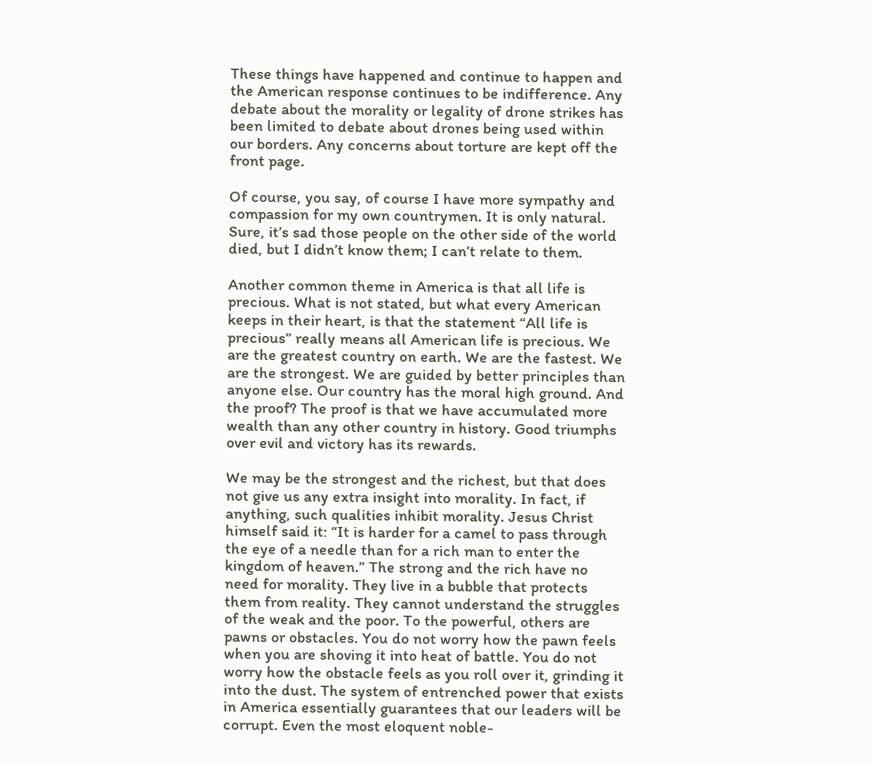These things have happened and continue to happen and the American response continues to be indifference. Any debate about the morality or legality of drone strikes has been limited to debate about drones being used within our borders. Any concerns about torture are kept off the front page.

Of course, you say, of course I have more sympathy and compassion for my own countrymen. It is only natural. Sure, it’s sad those people on the other side of the world died, but I didn’t know them; I can’t relate to them.

Another common theme in America is that all life is precious. What is not stated, but what every American keeps in their heart, is that the statement “All life is precious” really means all American life is precious. We are the greatest country on earth. We are the fastest. We are the strongest. We are guided by better principles than anyone else. Our country has the moral high ground. And the proof? The proof is that we have accumulated more wealth than any other country in history. Good triumphs over evil and victory has its rewards.

We may be the strongest and the richest, but that does not give us any extra insight into morality. In fact, if anything, such qualities inhibit morality. Jesus Christ himself said it: “It is harder for a camel to pass through the eye of a needle than for a rich man to enter the kingdom of heaven.” The strong and the rich have no need for morality. They live in a bubble that protects them from reality. They cannot understand the struggles of the weak and the poor. To the powerful, others are pawns or obstacles. You do not worry how the pawn feels when you are shoving it into heat of battle. You do not worry how the obstacle feels as you roll over it, grinding it into the dust. The system of entrenched power that exists in America essentially guarantees that our leaders will be corrupt. Even the most eloquent noble-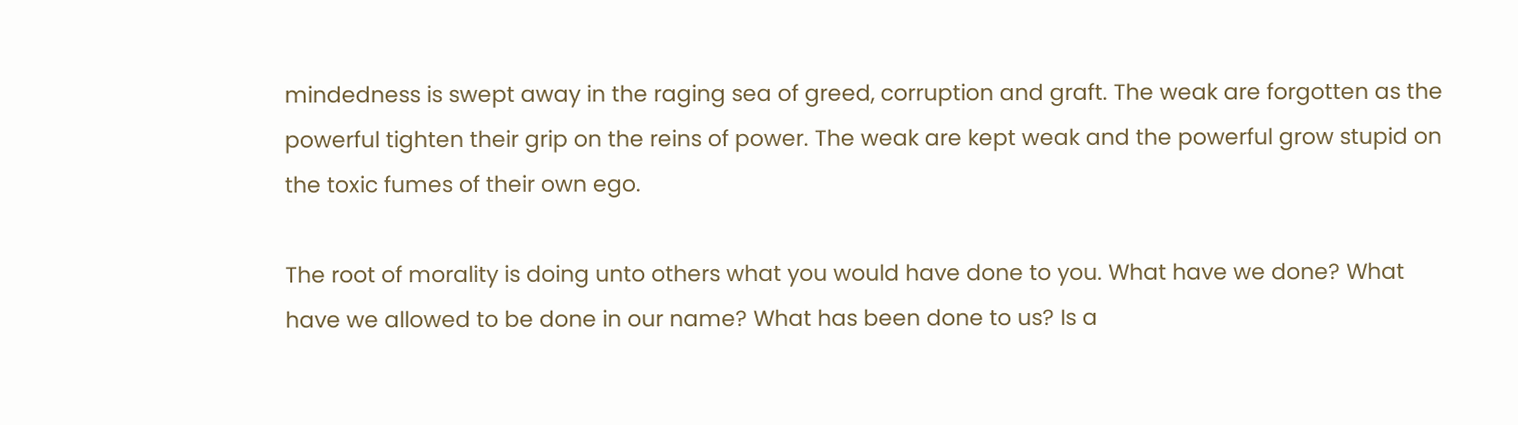mindedness is swept away in the raging sea of greed, corruption and graft. The weak are forgotten as the powerful tighten their grip on the reins of power. The weak are kept weak and the powerful grow stupid on the toxic fumes of their own ego.

The root of morality is doing unto others what you would have done to you. What have we done? What have we allowed to be done in our name? What has been done to us? Is a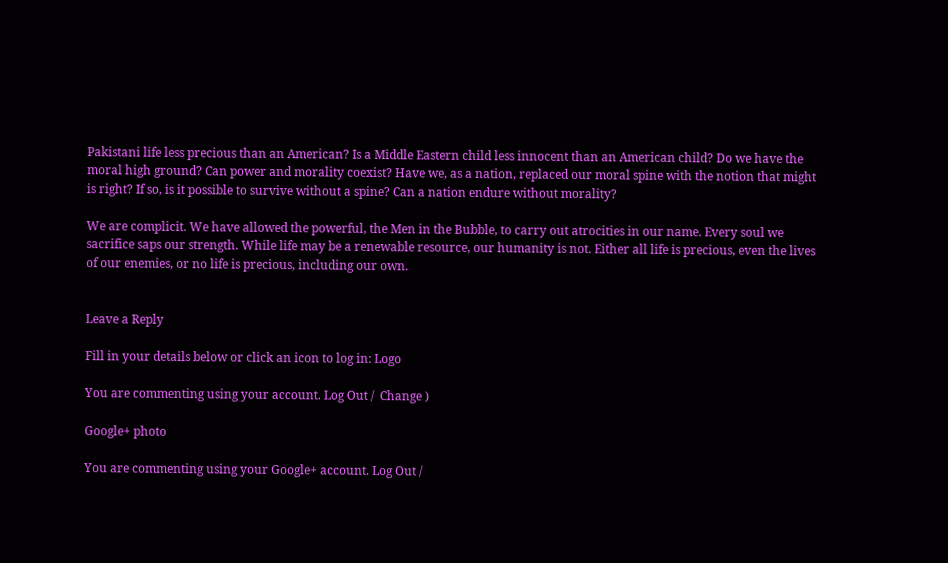Pakistani life less precious than an American? Is a Middle Eastern child less innocent than an American child? Do we have the moral high ground? Can power and morality coexist? Have we, as a nation, replaced our moral spine with the notion that might is right? If so, is it possible to survive without a spine? Can a nation endure without morality?

We are complicit. We have allowed the powerful, the Men in the Bubble, to carry out atrocities in our name. Every soul we sacrifice saps our strength. While life may be a renewable resource, our humanity is not. Either all life is precious, even the lives of our enemies, or no life is precious, including our own.


Leave a Reply

Fill in your details below or click an icon to log in: Logo

You are commenting using your account. Log Out /  Change )

Google+ photo

You are commenting using your Google+ account. Log Out /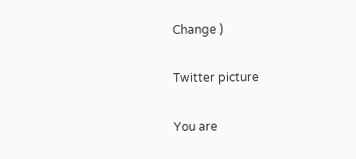Change )

Twitter picture

You are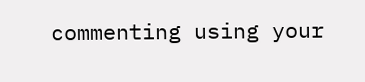commenting using your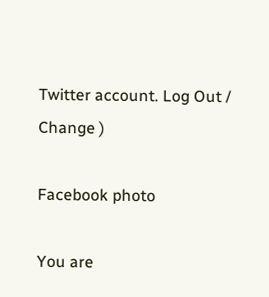Twitter account. Log Out /  Change )

Facebook photo

You are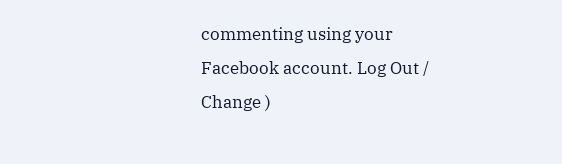commenting using your Facebook account. Log Out /  Change )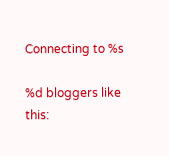Connecting to %s

%d bloggers like this: